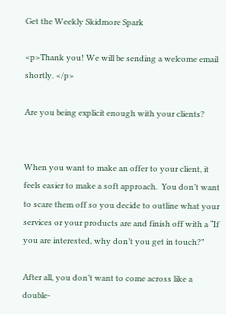Get the Weekly Skidmore Spark

<p>Thank you! We will be sending a welcome email shortly. </p>

Are you being explicit enough with your clients?


When you want to make an offer to your client, it feels easier to make a soft approach.  You don’t want to scare them off so you decide to outline what your services or your products are and finish off with a “If you are interested, why don’t you get in touch?”

After all, you don’t want to come across like a double-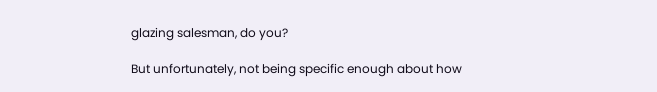glazing salesman, do you?

But unfortunately, not being specific enough about how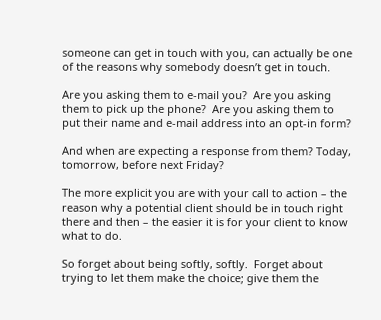someone can get in touch with you, can actually be one of the reasons why somebody doesn’t get in touch.

Are you asking them to e-mail you?  Are you asking them to pick up the phone?  Are you asking them to put their name and e-mail address into an opt-in form?

And when are expecting a response from them? Today, tomorrow, before next Friday?

The more explicit you are with your call to action – the reason why a potential client should be in touch right there and then – the easier it is for your client to know what to do.

So forget about being softly, softly.  Forget about trying to let them make the choice; give them the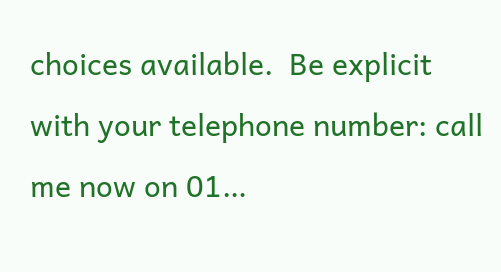choices available.  Be explicit with your telephone number: call me now on 01…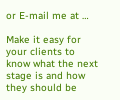or E-mail me at …

Make it easy for your clients to know what the next stage is and how they should be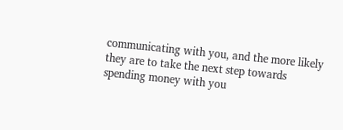communicating with you, and the more likely they are to take the next step towards spending money with you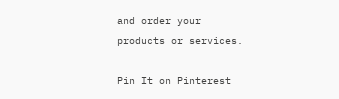and order your products or services.

Pin It on Pinterest